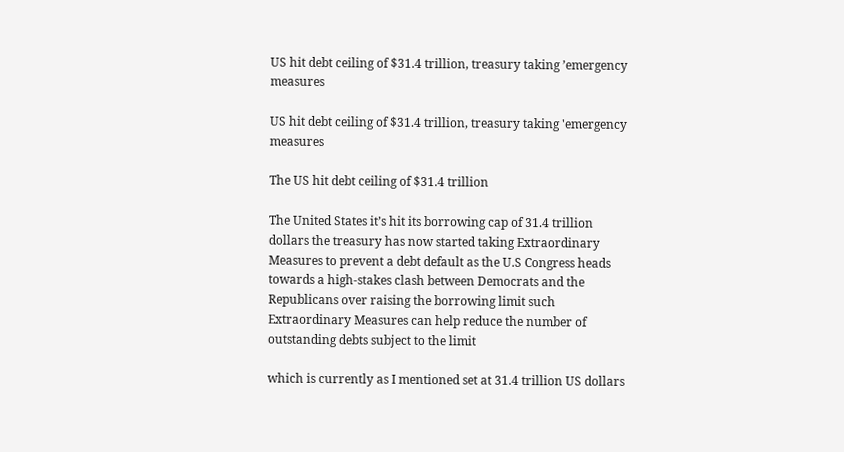US hit debt ceiling of $31.4 trillion, treasury taking ’emergency measures

US hit debt ceiling of $31.4 trillion, treasury taking 'emergency measures

The US hit debt ceiling of $31.4 trillion

The United States it’s hit its borrowing cap of 31.4 trillion dollars the treasury has now started taking Extraordinary Measures to prevent a debt default as the U.S Congress heads towards a high-stakes clash between Democrats and the Republicans over raising the borrowing limit such Extraordinary Measures can help reduce the number of outstanding debts subject to the limit

which is currently as I mentioned set at 31.4 trillion US dollars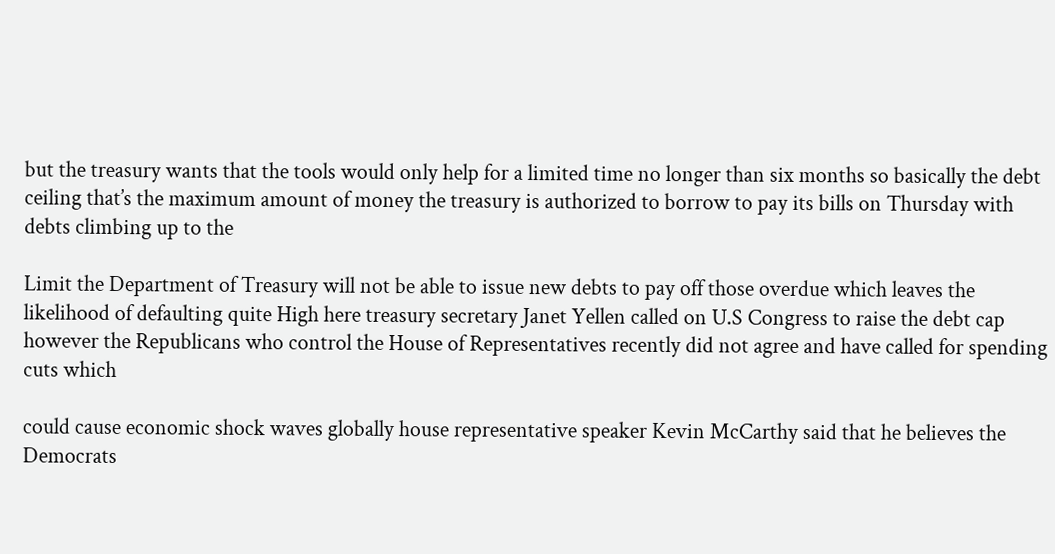but the treasury wants that the tools would only help for a limited time no longer than six months so basically the debt ceiling that’s the maximum amount of money the treasury is authorized to borrow to pay its bills on Thursday with debts climbing up to the

Limit the Department of Treasury will not be able to issue new debts to pay off those overdue which leaves the likelihood of defaulting quite High here treasury secretary Janet Yellen called on U.S Congress to raise the debt cap however the Republicans who control the House of Representatives recently did not agree and have called for spending cuts which

could cause economic shock waves globally house representative speaker Kevin McCarthy said that he believes the Democrats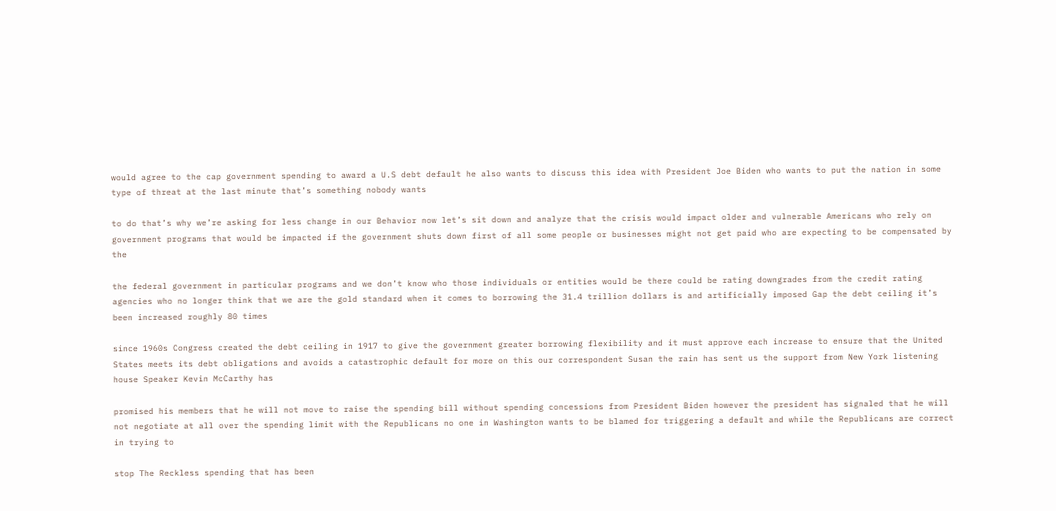would agree to the cap government spending to award a U.S debt default he also wants to discuss this idea with President Joe Biden who wants to put the nation in some type of threat at the last minute that’s something nobody wants

to do that’s why we’re asking for less change in our Behavior now let’s sit down and analyze that the crisis would impact older and vulnerable Americans who rely on government programs that would be impacted if the government shuts down first of all some people or businesses might not get paid who are expecting to be compensated by the

the federal government in particular programs and we don’t know who those individuals or entities would be there could be rating downgrades from the credit rating agencies who no longer think that we are the gold standard when it comes to borrowing the 31.4 trillion dollars is and artificially imposed Gap the debt ceiling it’s been increased roughly 80 times

since 1960s Congress created the debt ceiling in 1917 to give the government greater borrowing flexibility and it must approve each increase to ensure that the United States meets its debt obligations and avoids a catastrophic default for more on this our correspondent Susan the rain has sent us the support from New York listening house Speaker Kevin McCarthy has

promised his members that he will not move to raise the spending bill without spending concessions from President Biden however the president has signaled that he will not negotiate at all over the spending limit with the Republicans no one in Washington wants to be blamed for triggering a default and while the Republicans are correct in trying to

stop The Reckless spending that has been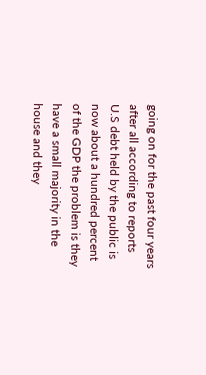going on for the past four years after all according to reports U.S debt held by the public is now about a hundred percent of the GDP the problem is they have a small majority in the house and they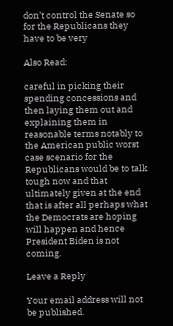don’t control the Senate so for the Republicans they have to be very

Also Read:

careful in picking their spending concessions and then laying them out and explaining them in reasonable terms notably to the American public worst case scenario for the Republicans would be to talk tough now and that ultimately given at the end that is after all perhaps what the Democrats are hoping will happen and hence President Biden is not coming.

Leave a Reply

Your email address will not be published.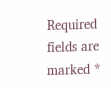Required fields are marked *